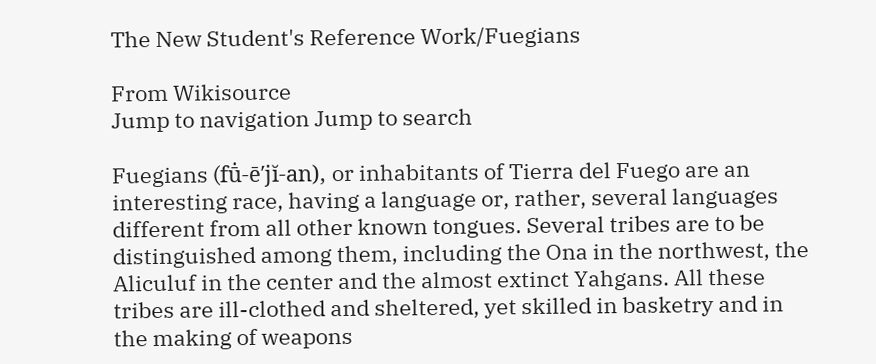The New Student's Reference Work/Fuegians

From Wikisource
Jump to navigation Jump to search

Fuegians (fū̇-ē′jĭ-an), or inhabitants of Tierra del Fuego are an interesting race, having a language or, rather, several languages different from all other known tongues. Several tribes are to be distinguished among them, including the Ona in the northwest, the Aliculuf in the center and the almost extinct Yahgans. All these tribes are ill-clothed and sheltered, yet skilled in basketry and in the making of weapons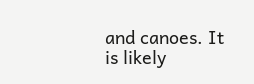and canoes. It is likely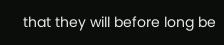that they will before long be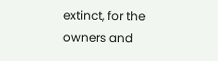extinct, for the owners and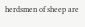herdsmen of sheep are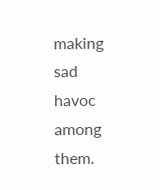making sad havoc among them.